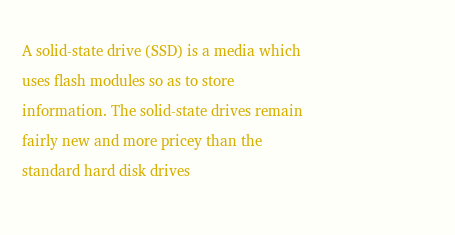A solid-state drive (SSD) is a media which uses flash modules so as to store information. The solid-state drives remain fairly new and more pricey than the standard hard disk drives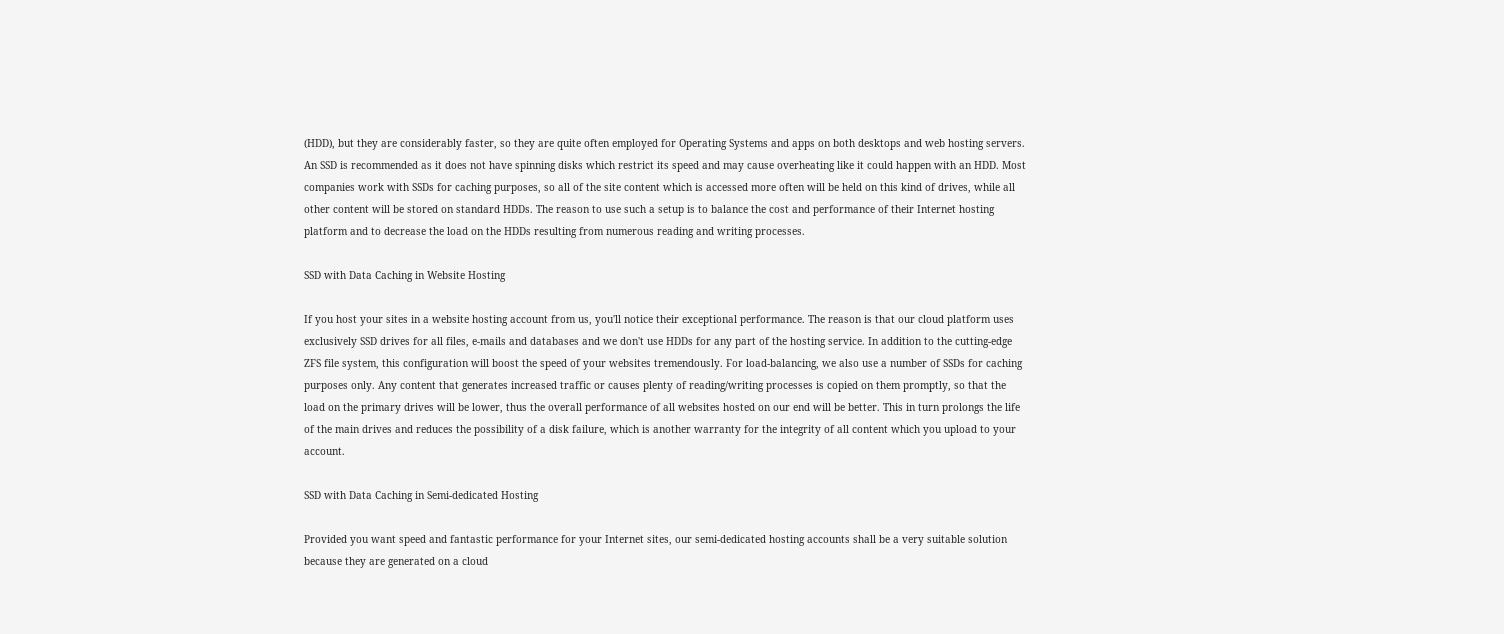(HDD), but they are considerably faster, so they are quite often employed for Operating Systems and apps on both desktops and web hosting servers. An SSD is recommended as it does not have spinning disks which restrict its speed and may cause overheating like it could happen with an HDD. Most companies work with SSDs for caching purposes, so all of the site content which is accessed more often will be held on this kind of drives, while all other content will be stored on standard HDDs. The reason to use such a setup is to balance the cost and performance of their Internet hosting platform and to decrease the load on the HDDs resulting from numerous reading and writing processes.

SSD with Data Caching in Website Hosting

If you host your sites in a website hosting account from us, you'll notice their exceptional performance. The reason is that our cloud platform uses exclusively SSD drives for all files, e-mails and databases and we don't use HDDs for any part of the hosting service. In addition to the cutting-edge ZFS file system, this configuration will boost the speed of your websites tremendously. For load-balancing, we also use a number of SSDs for caching purposes only. Any content that generates increased traffic or causes plenty of reading/writing processes is copied on them promptly, so that the load on the primary drives will be lower, thus the overall performance of all websites hosted on our end will be better. This in turn prolongs the life of the main drives and reduces the possibility of a disk failure, which is another warranty for the integrity of all content which you upload to your account.

SSD with Data Caching in Semi-dedicated Hosting

Provided you want speed and fantastic performance for your Internet sites, our semi-dedicated hosting accounts shall be a very suitable solution because they are generated on a cloud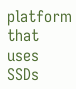platform that uses SSDs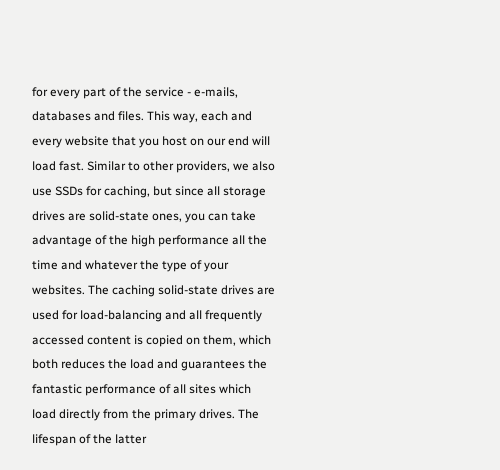for every part of the service - e-mails, databases and files. This way, each and every website that you host on our end will load fast. Similar to other providers, we also use SSDs for caching, but since all storage drives are solid-state ones, you can take advantage of the high performance all the time and whatever the type of your websites. The caching solid-state drives are used for load-balancing and all frequently accessed content is copied on them, which both reduces the load and guarantees the fantastic performance of all sites which load directly from the primary drives. The lifespan of the latter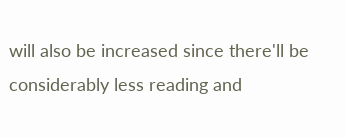will also be increased since there'll be considerably less reading and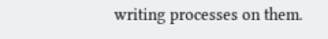writing processes on them.